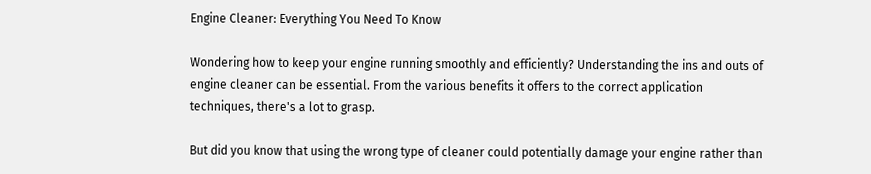Engine Cleaner: Everything You Need To Know

Wondering how to keep your engine running smoothly and efficiently? Understanding the ins and outs of engine cleaner can be essential. From the various benefits it offers to the correct application techniques, there's a lot to grasp.

But did you know that using the wrong type of cleaner could potentially damage your engine rather than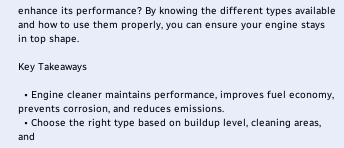enhance its performance? By knowing the different types available and how to use them properly, you can ensure your engine stays in top shape.

Key Takeaways

  • Engine cleaner maintains performance, improves fuel economy, prevents corrosion, and reduces emissions.
  • Choose the right type based on buildup level, cleaning areas, and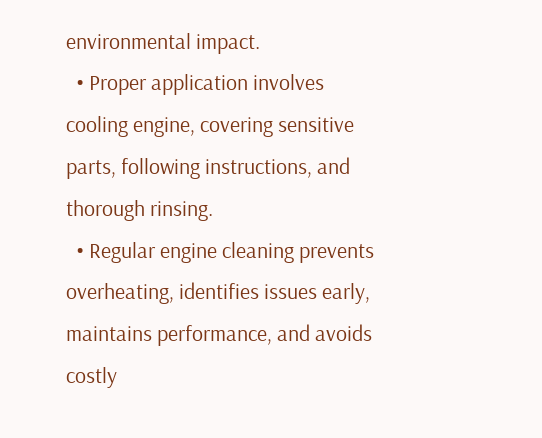environmental impact.
  • Proper application involves cooling engine, covering sensitive parts, following instructions, and thorough rinsing.
  • Regular engine cleaning prevents overheating, identifies issues early, maintains performance, and avoids costly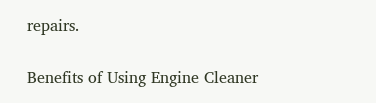repairs.

Benefits of Using Engine Cleaner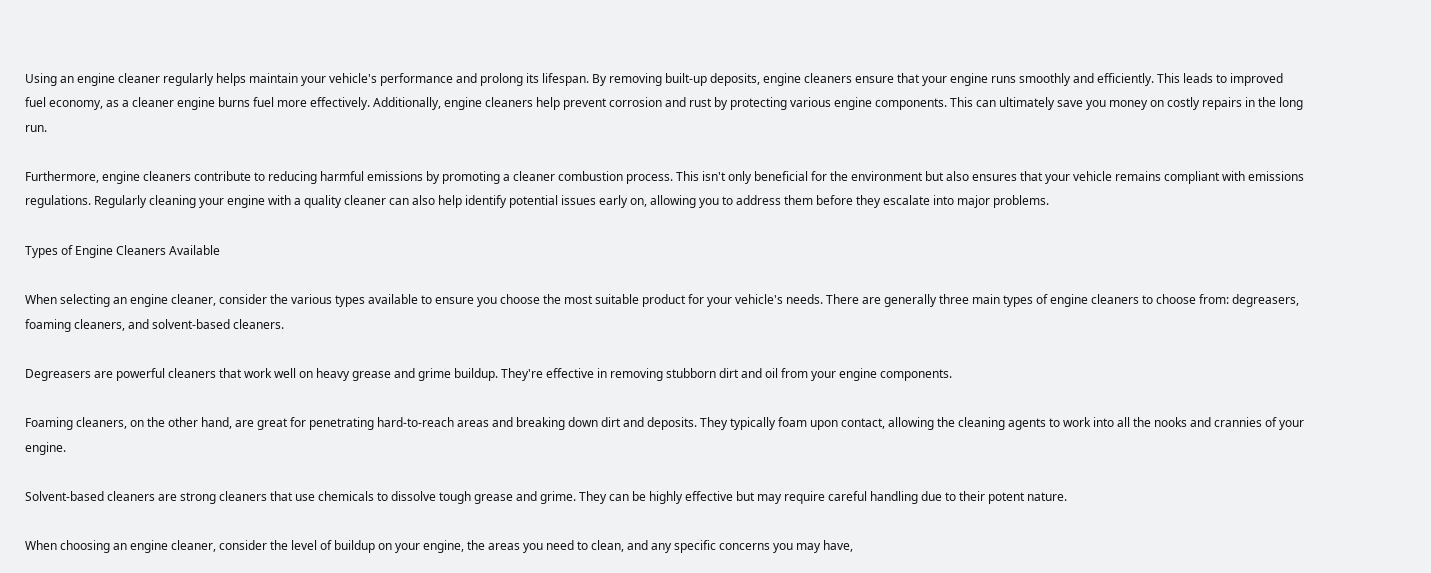Using an engine cleaner regularly helps maintain your vehicle's performance and prolong its lifespan. By removing built-up deposits, engine cleaners ensure that your engine runs smoothly and efficiently. This leads to improved fuel economy, as a cleaner engine burns fuel more effectively. Additionally, engine cleaners help prevent corrosion and rust by protecting various engine components. This can ultimately save you money on costly repairs in the long run.

Furthermore, engine cleaners contribute to reducing harmful emissions by promoting a cleaner combustion process. This isn't only beneficial for the environment but also ensures that your vehicle remains compliant with emissions regulations. Regularly cleaning your engine with a quality cleaner can also help identify potential issues early on, allowing you to address them before they escalate into major problems.

Types of Engine Cleaners Available

When selecting an engine cleaner, consider the various types available to ensure you choose the most suitable product for your vehicle's needs. There are generally three main types of engine cleaners to choose from: degreasers, foaming cleaners, and solvent-based cleaners.

Degreasers are powerful cleaners that work well on heavy grease and grime buildup. They're effective in removing stubborn dirt and oil from your engine components.

Foaming cleaners, on the other hand, are great for penetrating hard-to-reach areas and breaking down dirt and deposits. They typically foam upon contact, allowing the cleaning agents to work into all the nooks and crannies of your engine.

Solvent-based cleaners are strong cleaners that use chemicals to dissolve tough grease and grime. They can be highly effective but may require careful handling due to their potent nature.

When choosing an engine cleaner, consider the level of buildup on your engine, the areas you need to clean, and any specific concerns you may have,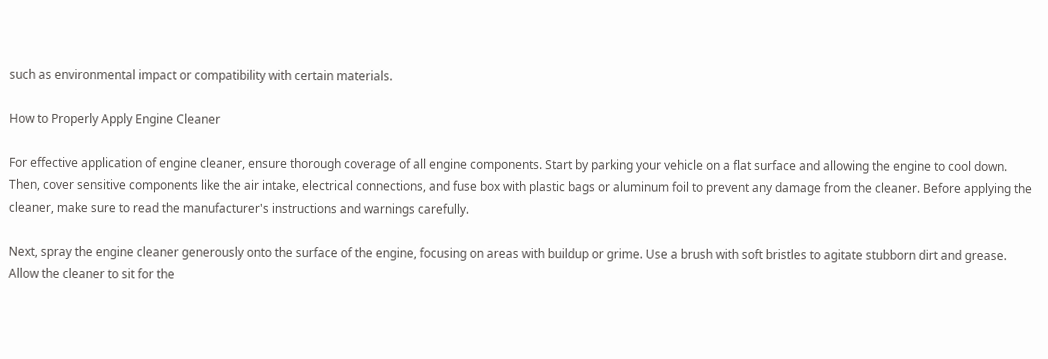such as environmental impact or compatibility with certain materials.

How to Properly Apply Engine Cleaner

For effective application of engine cleaner, ensure thorough coverage of all engine components. Start by parking your vehicle on a flat surface and allowing the engine to cool down. Then, cover sensitive components like the air intake, electrical connections, and fuse box with plastic bags or aluminum foil to prevent any damage from the cleaner. Before applying the cleaner, make sure to read the manufacturer's instructions and warnings carefully.

Next, spray the engine cleaner generously onto the surface of the engine, focusing on areas with buildup or grime. Use a brush with soft bristles to agitate stubborn dirt and grease. Allow the cleaner to sit for the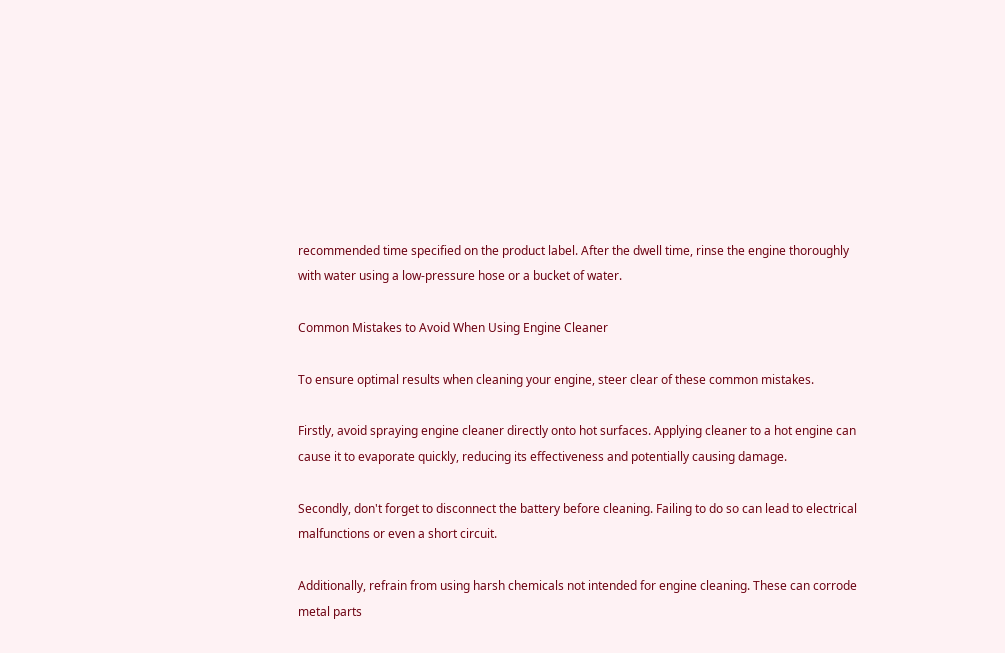recommended time specified on the product label. After the dwell time, rinse the engine thoroughly with water using a low-pressure hose or a bucket of water.

Common Mistakes to Avoid When Using Engine Cleaner

To ensure optimal results when cleaning your engine, steer clear of these common mistakes.

Firstly, avoid spraying engine cleaner directly onto hot surfaces. Applying cleaner to a hot engine can cause it to evaporate quickly, reducing its effectiveness and potentially causing damage.

Secondly, don't forget to disconnect the battery before cleaning. Failing to do so can lead to electrical malfunctions or even a short circuit.

Additionally, refrain from using harsh chemicals not intended for engine cleaning. These can corrode metal parts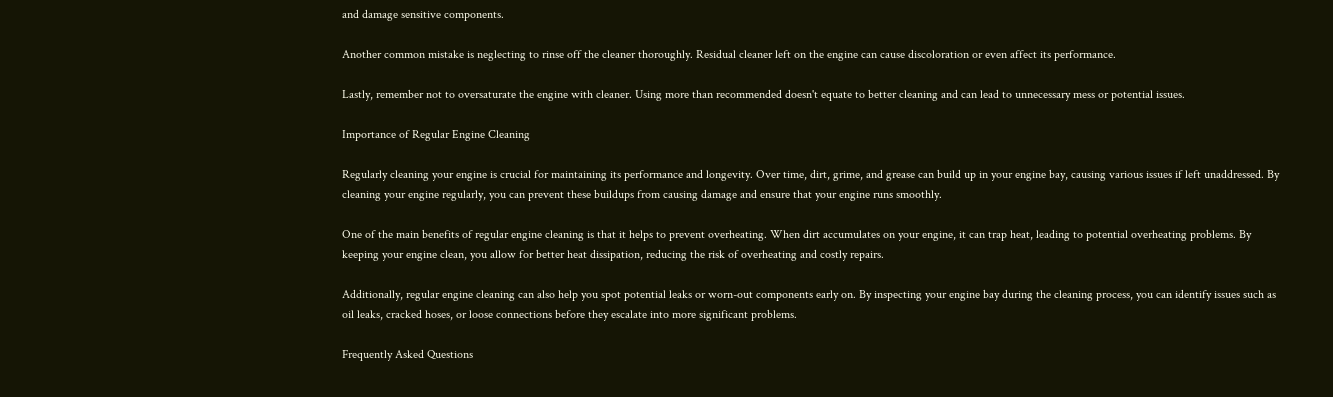and damage sensitive components.

Another common mistake is neglecting to rinse off the cleaner thoroughly. Residual cleaner left on the engine can cause discoloration or even affect its performance.

Lastly, remember not to oversaturate the engine with cleaner. Using more than recommended doesn't equate to better cleaning and can lead to unnecessary mess or potential issues.

Importance of Regular Engine Cleaning

Regularly cleaning your engine is crucial for maintaining its performance and longevity. Over time, dirt, grime, and grease can build up in your engine bay, causing various issues if left unaddressed. By cleaning your engine regularly, you can prevent these buildups from causing damage and ensure that your engine runs smoothly.

One of the main benefits of regular engine cleaning is that it helps to prevent overheating. When dirt accumulates on your engine, it can trap heat, leading to potential overheating problems. By keeping your engine clean, you allow for better heat dissipation, reducing the risk of overheating and costly repairs.

Additionally, regular engine cleaning can also help you spot potential leaks or worn-out components early on. By inspecting your engine bay during the cleaning process, you can identify issues such as oil leaks, cracked hoses, or loose connections before they escalate into more significant problems.

Frequently Asked Questions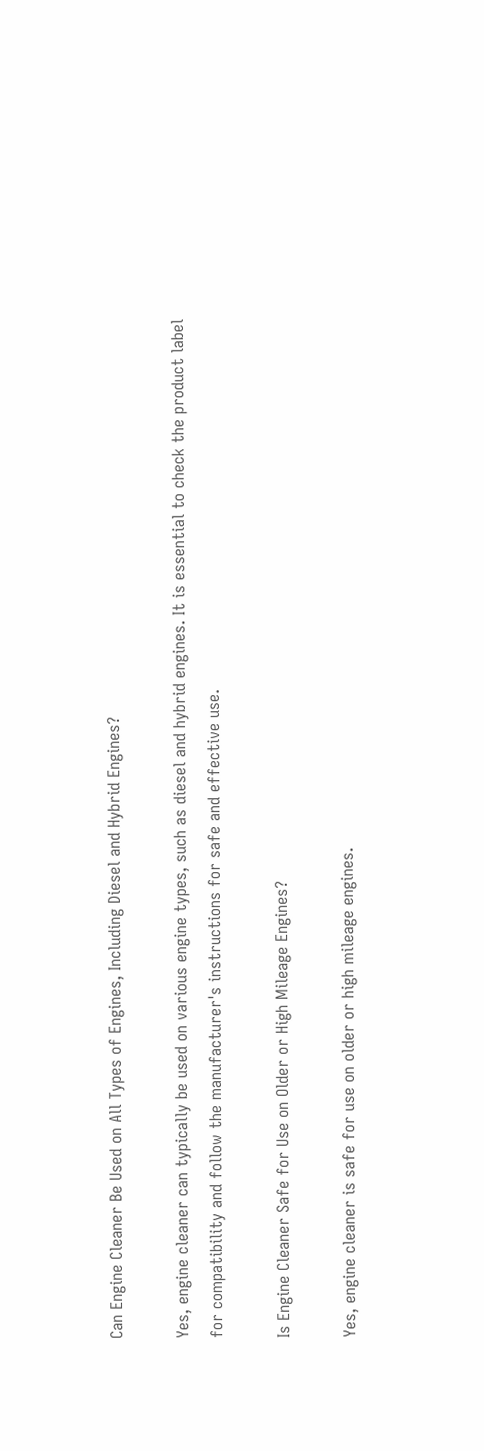Can Engine Cleaner Be Used on All Types of Engines, Including Diesel and Hybrid Engines?

Yes, engine cleaner can typically be used on various engine types, such as diesel and hybrid engines. It is essential to check the product label for compatibility and follow the manufacturer's instructions for safe and effective use.

Is Engine Cleaner Safe for Use on Older or High Mileage Engines?

Yes, engine cleaner is safe for use on older or high mileage engines.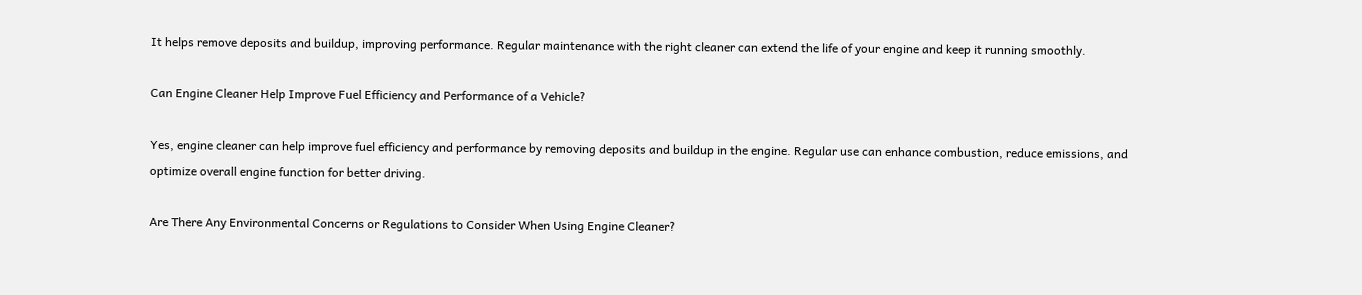It helps remove deposits and buildup, improving performance. Regular maintenance with the right cleaner can extend the life of your engine and keep it running smoothly.

Can Engine Cleaner Help Improve Fuel Efficiency and Performance of a Vehicle?

Yes, engine cleaner can help improve fuel efficiency and performance by removing deposits and buildup in the engine. Regular use can enhance combustion, reduce emissions, and optimize overall engine function for better driving.

Are There Any Environmental Concerns or Regulations to Consider When Using Engine Cleaner?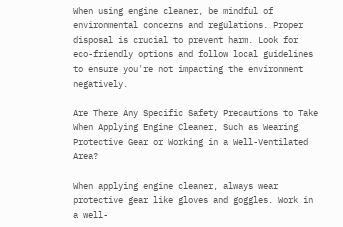When using engine cleaner, be mindful of environmental concerns and regulations. Proper disposal is crucial to prevent harm. Look for eco-friendly options and follow local guidelines to ensure you're not impacting the environment negatively.

Are There Any Specific Safety Precautions to Take When Applying Engine Cleaner, Such as Wearing Protective Gear or Working in a Well-Ventilated Area?

When applying engine cleaner, always wear protective gear like gloves and goggles. Work in a well-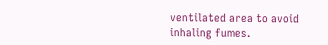ventilated area to avoid inhaling fumes.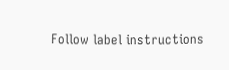Follow label instructions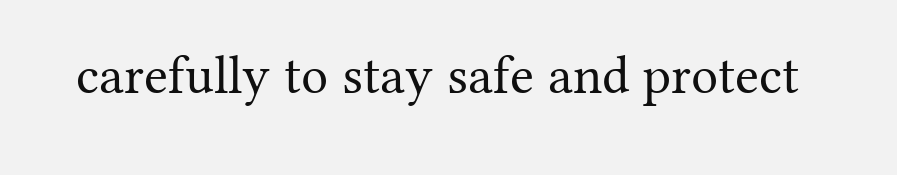carefully to stay safe and protect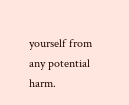yourself from any potential harm.